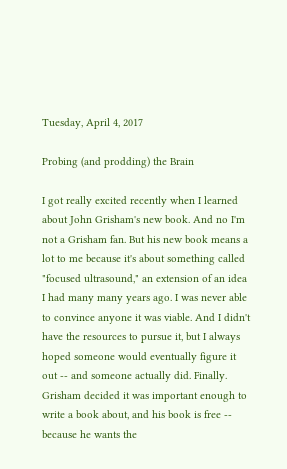Tuesday, April 4, 2017

Probing (and prodding) the Brain

I got really excited recently when I learned about John Grisham's new book. And no I'm not a Grisham fan. But his new book means a lot to me because it's about something called "focused ultrasound," an extension of an idea I had many many years ago. I was never able to convince anyone it was viable. And I didn't have the resources to pursue it, but I always hoped someone would eventually figure it out -- and someone actually did. Finally. Grisham decided it was important enough to write a book about, and his book is free -- because he wants the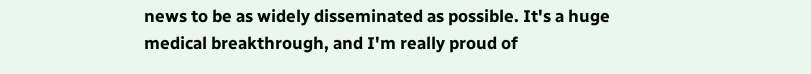news to be as widely disseminated as possible. It's a huge medical breakthrough, and I'm really proud of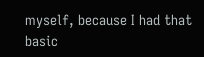myself, because I had that basic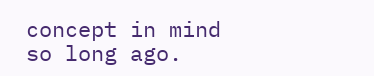concept in mind so long ago.